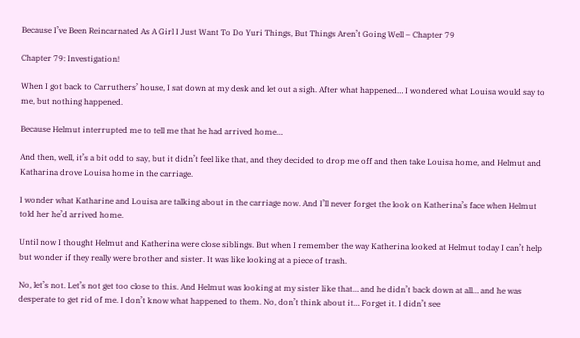Because I’ve Been Reincarnated As A Girl I Just Want To Do Yuri Things, But Things Aren’t Going Well – Chapter 79

Chapter 79: Investigation!

When I got back to Carruthers’ house, I sat down at my desk and let out a sigh. After what happened… I wondered what Louisa would say to me, but nothing happened.

Because Helmut interrupted me to tell me that he had arrived home…

And then, well, it’s a bit odd to say, but it didn’t feel like that, and they decided to drop me off and then take Louisa home, and Helmut and Katharina drove Louisa home in the carriage.

I wonder what Katharine and Louisa are talking about in the carriage now. And I’ll never forget the look on Katherina’s face when Helmut told her he’d arrived home.

Until now I thought Helmut and Katherina were close siblings. But when I remember the way Katherina looked at Helmut today I can’t help but wonder if they really were brother and sister. It was like looking at a piece of trash.

No, let’s not. Let’s not get too close to this. And Helmut was looking at my sister like that… and he didn’t back down at all… and he was desperate to get rid of me. I don’t know what happened to them. No, don’t think about it… Forget it. I didn’t see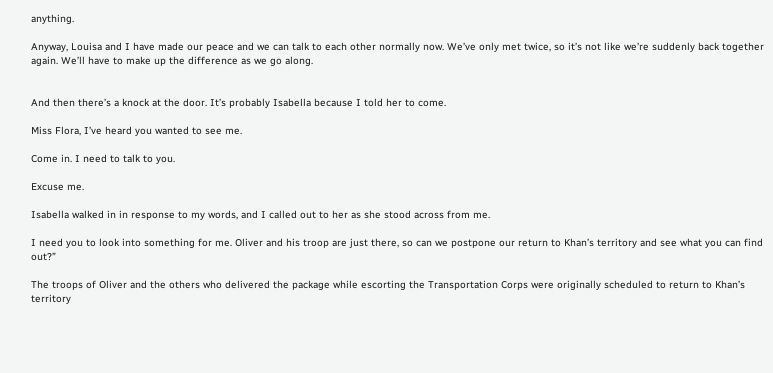anything.

Anyway, Louisa and I have made our peace and we can talk to each other normally now. We’ve only met twice, so it’s not like we’re suddenly back together again. We’ll have to make up the difference as we go along.


And then there’s a knock at the door. It’s probably Isabella because I told her to come.

Miss Flora, I’ve heard you wanted to see me.

Come in. I need to talk to you.

Excuse me.

Isabella walked in in response to my words, and I called out to her as she stood across from me.

I need you to look into something for me. Oliver and his troop are just there, so can we postpone our return to Khan’s territory and see what you can find out?”

The troops of Oliver and the others who delivered the package while escorting the Transportation Corps were originally scheduled to return to Khan’s territory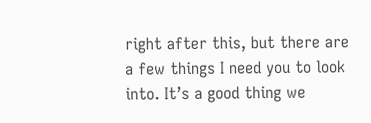right after this, but there are a few things I need you to look into. It’s a good thing we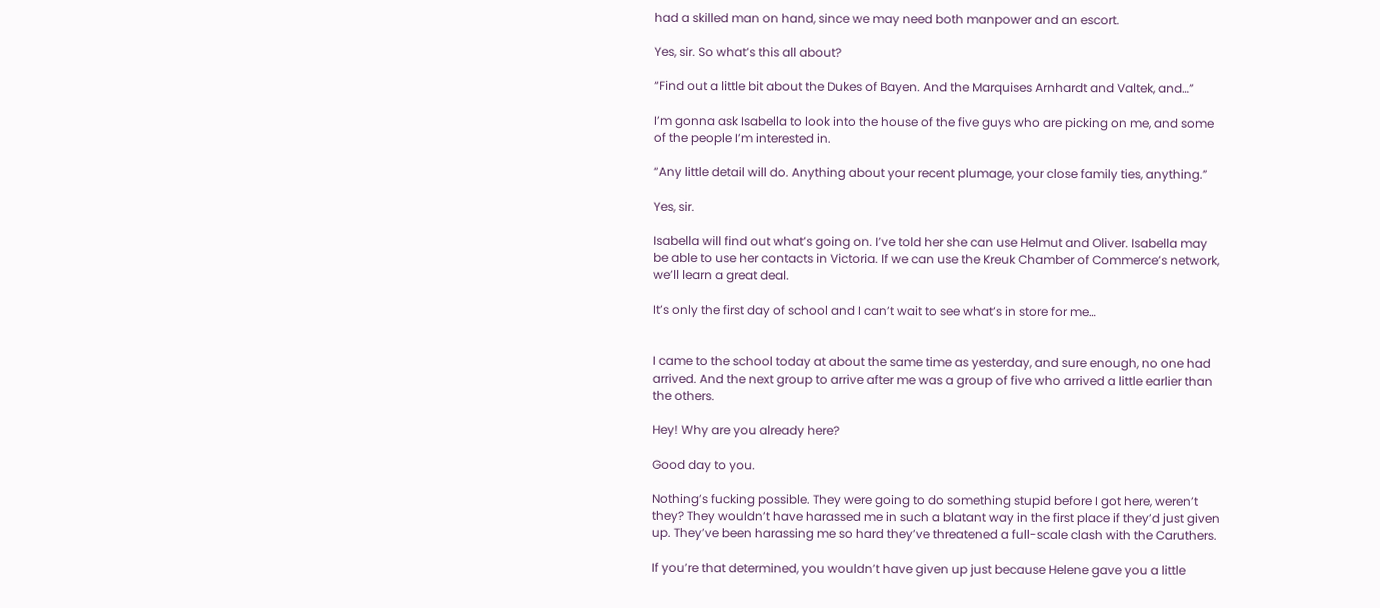had a skilled man on hand, since we may need both manpower and an escort.

Yes, sir. So what’s this all about?

“Find out a little bit about the Dukes of Bayen. And the Marquises Arnhardt and Valtek, and…”

I’m gonna ask Isabella to look into the house of the five guys who are picking on me, and some of the people I’m interested in.

“Any little detail will do. Anything about your recent plumage, your close family ties, anything.”

Yes, sir.

Isabella will find out what’s going on. I’ve told her she can use Helmut and Oliver. Isabella may be able to use her contacts in Victoria. If we can use the Kreuk Chamber of Commerce’s network, we’ll learn a great deal.

It’s only the first day of school and I can’t wait to see what’s in store for me…


I came to the school today at about the same time as yesterday, and sure enough, no one had arrived. And the next group to arrive after me was a group of five who arrived a little earlier than the others.

Hey! Why are you already here?

Good day to you.

Nothing’s fucking possible. They were going to do something stupid before I got here, weren’t they? They wouldn’t have harassed me in such a blatant way in the first place if they’d just given up. They’ve been harassing me so hard they’ve threatened a full-scale clash with the Caruthers.

If you’re that determined, you wouldn’t have given up just because Helene gave you a little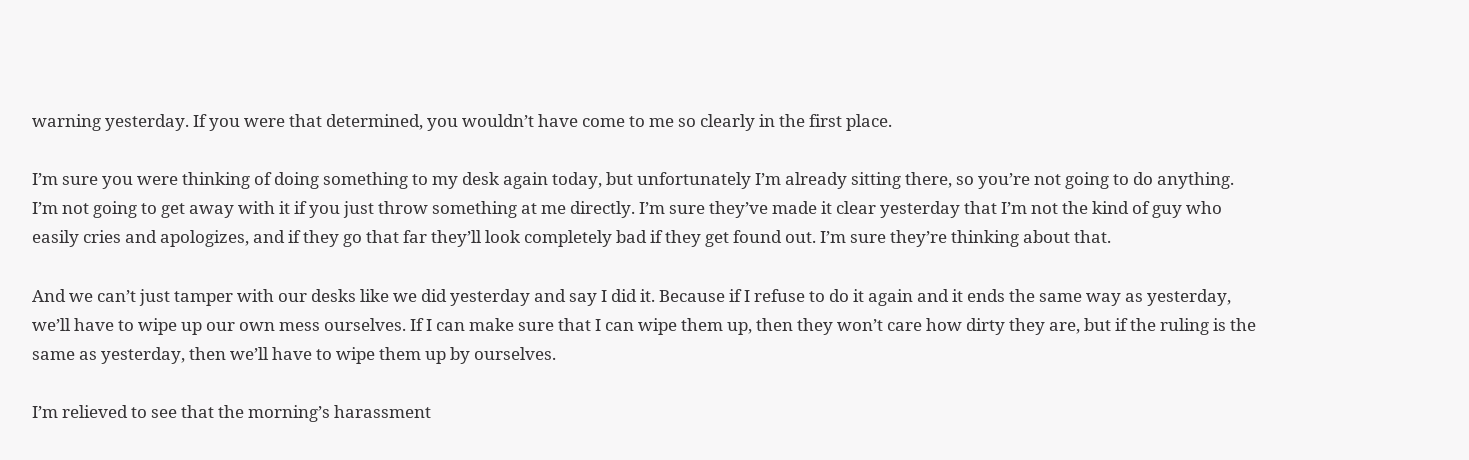warning yesterday. If you were that determined, you wouldn’t have come to me so clearly in the first place.

I’m sure you were thinking of doing something to my desk again today, but unfortunately I’m already sitting there, so you’re not going to do anything. I’m not going to get away with it if you just throw something at me directly. I’m sure they’ve made it clear yesterday that I’m not the kind of guy who easily cries and apologizes, and if they go that far they’ll look completely bad if they get found out. I’m sure they’re thinking about that.

And we can’t just tamper with our desks like we did yesterday and say I did it. Because if I refuse to do it again and it ends the same way as yesterday, we’ll have to wipe up our own mess ourselves. If I can make sure that I can wipe them up, then they won’t care how dirty they are, but if the ruling is the same as yesterday, then we’ll have to wipe them up by ourselves.

I’m relieved to see that the morning’s harassment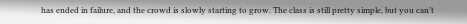has ended in failure, and the crowd is slowly starting to grow. The class is still pretty simple, but you can’t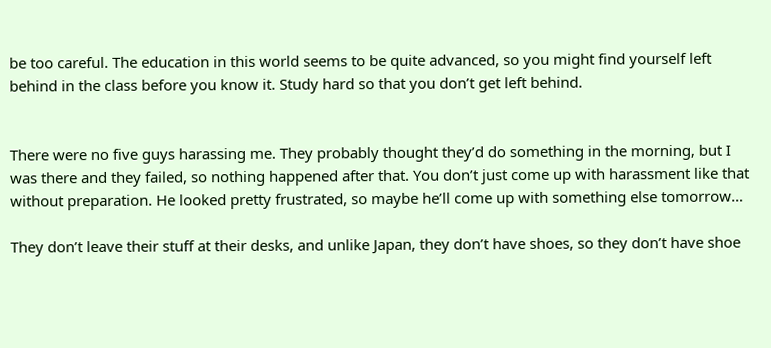be too careful. The education in this world seems to be quite advanced, so you might find yourself left behind in the class before you know it. Study hard so that you don’t get left behind.


There were no five guys harassing me. They probably thought they’d do something in the morning, but I was there and they failed, so nothing happened after that. You don’t just come up with harassment like that without preparation. He looked pretty frustrated, so maybe he’ll come up with something else tomorrow…

They don’t leave their stuff at their desks, and unlike Japan, they don’t have shoes, so they don’t have shoe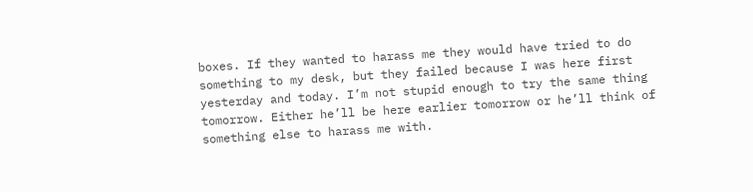boxes. If they wanted to harass me they would have tried to do something to my desk, but they failed because I was here first yesterday and today. I’m not stupid enough to try the same thing tomorrow. Either he’ll be here earlier tomorrow or he’ll think of something else to harass me with.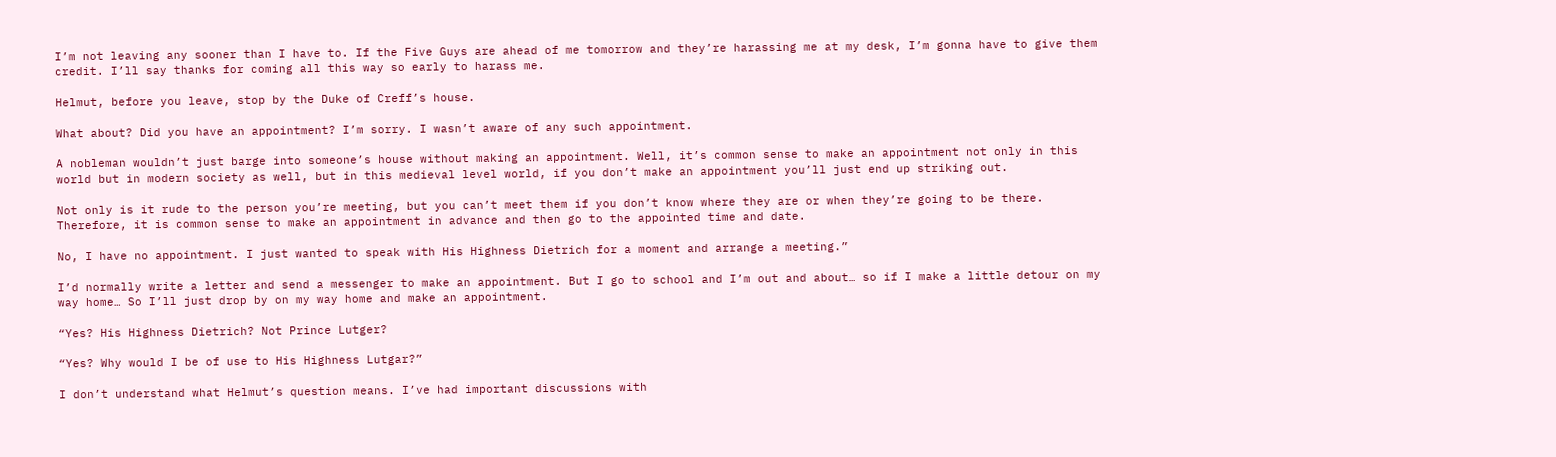I’m not leaving any sooner than I have to. If the Five Guys are ahead of me tomorrow and they’re harassing me at my desk, I’m gonna have to give them credit. I’ll say thanks for coming all this way so early to harass me.

Helmut, before you leave, stop by the Duke of Creff’s house.

What about? Did you have an appointment? I’m sorry. I wasn’t aware of any such appointment.

A nobleman wouldn’t just barge into someone’s house without making an appointment. Well, it’s common sense to make an appointment not only in this world but in modern society as well, but in this medieval level world, if you don’t make an appointment you’ll just end up striking out.

Not only is it rude to the person you’re meeting, but you can’t meet them if you don’t know where they are or when they’re going to be there. Therefore, it is common sense to make an appointment in advance and then go to the appointed time and date.

No, I have no appointment. I just wanted to speak with His Highness Dietrich for a moment and arrange a meeting.”

I’d normally write a letter and send a messenger to make an appointment. But I go to school and I’m out and about… so if I make a little detour on my way home… So I’ll just drop by on my way home and make an appointment.

“Yes? His Highness Dietrich? Not Prince Lutger?

“Yes? Why would I be of use to His Highness Lutgar?”

I don’t understand what Helmut’s question means. I’ve had important discussions with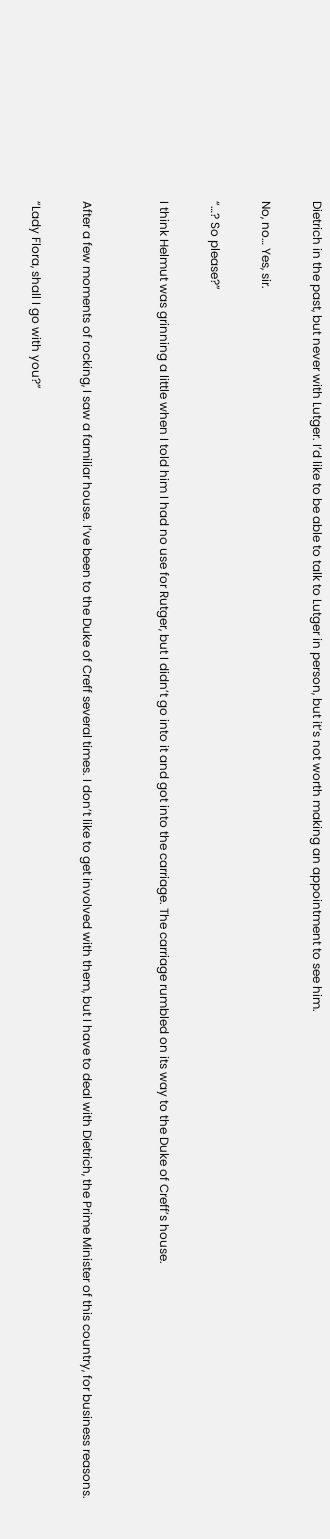Dietrich in the past, but never with Lutger. I’d like to be able to talk to Lutger in person, but it’s not worth making an appointment to see him.

No, no… Yes, sir.

“…? So please?”

I think Helmut was grinning a little when I told him I had no use for Rutger, but I didn’t go into it and got into the carriage. The carriage rumbled on its way to the Duke of Creff’s house.


After a few moments of rocking, I saw a familiar house. I’ve been to the Duke of Creff several times. I don’t like to get involved with them, but I have to deal with Dietrich, the Prime Minister of this country, for business reasons.

“Lady Flora, shall I go with you?”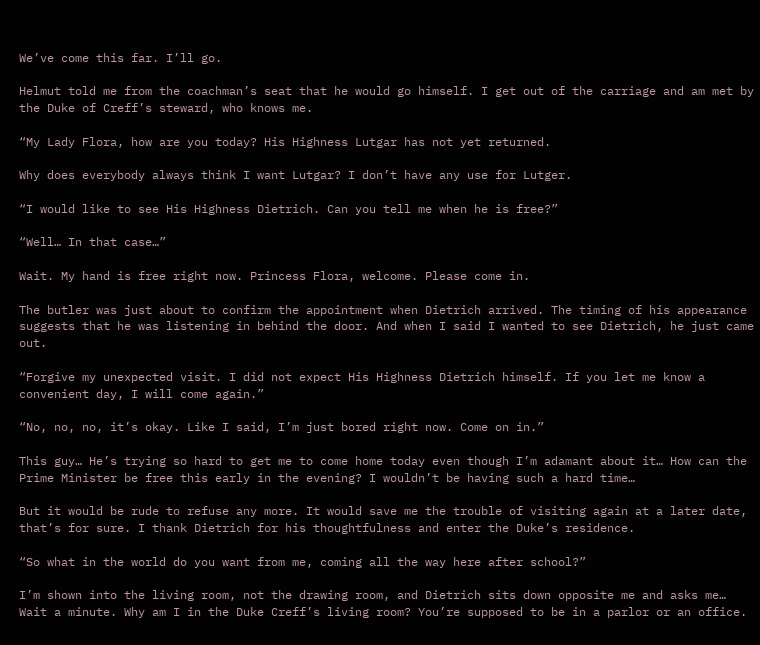We’ve come this far. I’ll go.

Helmut told me from the coachman’s seat that he would go himself. I get out of the carriage and am met by the Duke of Creff’s steward, who knows me.

“My Lady Flora, how are you today? His Highness Lutgar has not yet returned.

Why does everybody always think I want Lutgar? I don’t have any use for Lutger.

“I would like to see His Highness Dietrich. Can you tell me when he is free?”

“Well… In that case…”

Wait. My hand is free right now. Princess Flora, welcome. Please come in.

The butler was just about to confirm the appointment when Dietrich arrived. The timing of his appearance suggests that he was listening in behind the door. And when I said I wanted to see Dietrich, he just came out.

“Forgive my unexpected visit. I did not expect His Highness Dietrich himself. If you let me know a convenient day, I will come again.”

“No, no, no, it’s okay. Like I said, I’m just bored right now. Come on in.”

This guy… He’s trying so hard to get me to come home today even though I’m adamant about it… How can the Prime Minister be free this early in the evening? I wouldn’t be having such a hard time…

But it would be rude to refuse any more. It would save me the trouble of visiting again at a later date, that’s for sure. I thank Dietrich for his thoughtfulness and enter the Duke’s residence.

“So what in the world do you want from me, coming all the way here after school?”

I’m shown into the living room, not the drawing room, and Dietrich sits down opposite me and asks me… Wait a minute. Why am I in the Duke Creff’s living room? You’re supposed to be in a parlor or an office.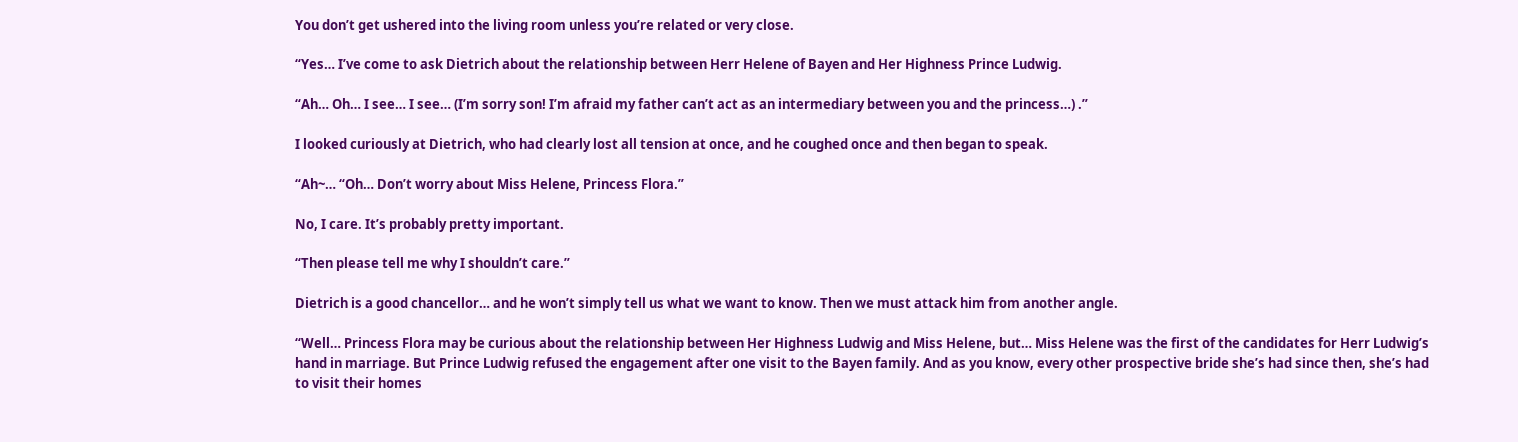You don’t get ushered into the living room unless you’re related or very close.

“Yes… I’ve come to ask Dietrich about the relationship between Herr Helene of Bayen and Her Highness Prince Ludwig.

“Ah… Oh… I see… I see… (I’m sorry son! I’m afraid my father can’t act as an intermediary between you and the princess…) .”

I looked curiously at Dietrich, who had clearly lost all tension at once, and he coughed once and then began to speak.

“Ah~… “Oh… Don’t worry about Miss Helene, Princess Flora.”

No, I care. It’s probably pretty important.

“Then please tell me why I shouldn’t care.”

Dietrich is a good chancellor… and he won’t simply tell us what we want to know. Then we must attack him from another angle.

“Well… Princess Flora may be curious about the relationship between Her Highness Ludwig and Miss Helene, but… Miss Helene was the first of the candidates for Herr Ludwig’s hand in marriage. But Prince Ludwig refused the engagement after one visit to the Bayen family. And as you know, every other prospective bride she’s had since then, she’s had to visit their homes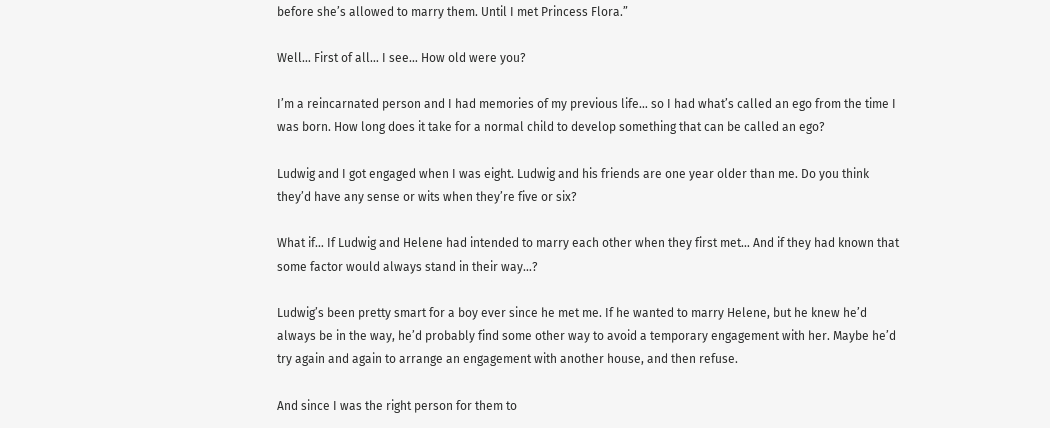before she’s allowed to marry them. Until I met Princess Flora.”

Well… First of all… I see… How old were you?

I’m a reincarnated person and I had memories of my previous life… so I had what’s called an ego from the time I was born. How long does it take for a normal child to develop something that can be called an ego?

Ludwig and I got engaged when I was eight. Ludwig and his friends are one year older than me. Do you think they’d have any sense or wits when they’re five or six?

What if… If Ludwig and Helene had intended to marry each other when they first met… And if they had known that some factor would always stand in their way…?

Ludwig’s been pretty smart for a boy ever since he met me. If he wanted to marry Helene, but he knew he’d always be in the way, he’d probably find some other way to avoid a temporary engagement with her. Maybe he’d try again and again to arrange an engagement with another house, and then refuse.

And since I was the right person for them to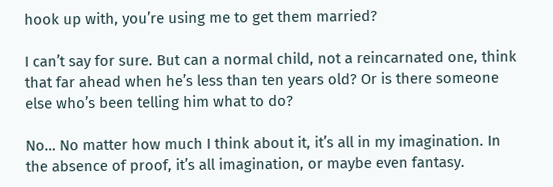hook up with, you’re using me to get them married?

I can’t say for sure. But can a normal child, not a reincarnated one, think that far ahead when he’s less than ten years old? Or is there someone else who’s been telling him what to do?

No… No matter how much I think about it, it’s all in my imagination. In the absence of proof, it’s all imagination, or maybe even fantasy.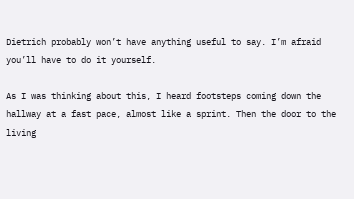Dietrich probably won’t have anything useful to say. I’m afraid you’ll have to do it yourself.

As I was thinking about this, I heard footsteps coming down the hallway at a fast pace, almost like a sprint. Then the door to the living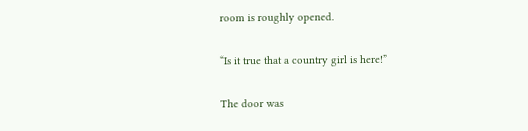room is roughly opened.

“Is it true that a country girl is here!”

The door was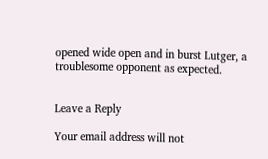opened wide open and in burst Lutger, a troublesome opponent as expected.


Leave a Reply

Your email address will not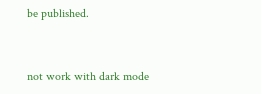be published.


not work with dark mode